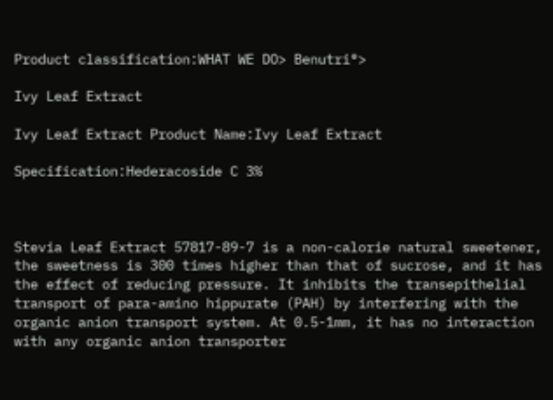Product classification:WHAT WE DO> Benutri®>

Ivy Leaf Extract

Ivy Leaf Extract Product Name:Ivy Leaf Extract

Specification:Hederacoside C 3%



Stevia Leaf Extract 57817-89-7 is a non-calorie natural sweetener, the sweetness is 300 times higher than that of sucrose, and it has the effect of reducing pressure. It inhibits the transepithelial transport of para-amino hippurate (PAH) by interfering with the organic anion transport system. At 0.5-1mm, it has no interaction with any organic anion transporter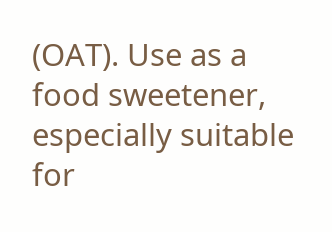(OAT). Use as a food sweetener, especially suitable for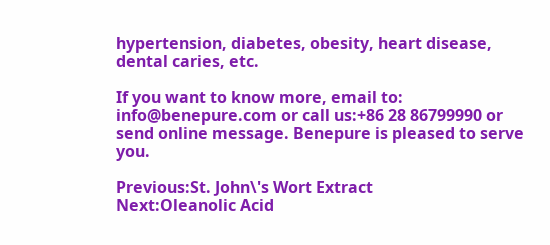hypertension, diabetes, obesity, heart disease, dental caries, etc.

If you want to know more, email to: info@benepure.com or call us:+86 28 86799990 or send online message. Benepure is pleased to serve you.

Previous:St. John\'s Wort Extract
Next:Oleanolic Acid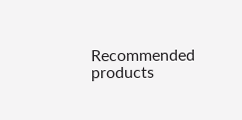Recommended products